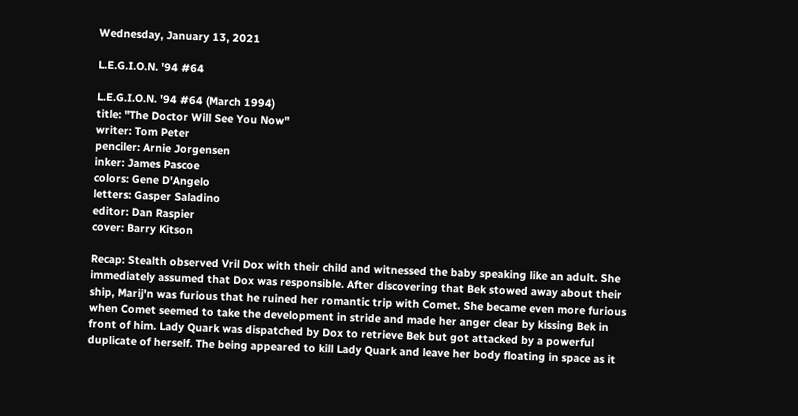Wednesday, January 13, 2021

L.E.G.I.O.N. '94 #64

L.E.G.I.O.N. '94 #64 (March 1994)
title: "The Doctor Will See You Now"
writer: Tom Peter
penciler: Arnie Jorgensen
inker: James Pascoe
colors: Gene D'Angelo
letters: Gasper Saladino
editor: Dan Raspier
cover: Barry Kitson

Recap: Stealth observed Vril Dox with their child and witnessed the baby speaking like an adult. She immediately assumed that Dox was responsible. After discovering that Bek stowed away about their ship, Marij'n was furious that he ruined her romantic trip with Comet. She became even more furious when Comet seemed to take the development in stride and made her anger clear by kissing Bek in front of him. Lady Quark was dispatched by Dox to retrieve Bek but got attacked by a powerful duplicate of herself. The being appeared to kill Lady Quark and leave her body floating in space as it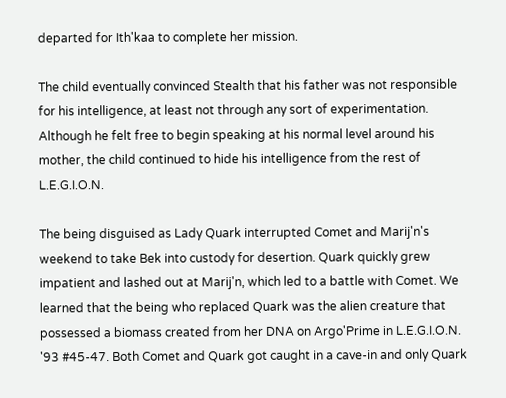departed for Ith'kaa to complete her mission.

The child eventually convinced Stealth that his father was not responsible for his intelligence, at least not through any sort of experimentation. Although he felt free to begin speaking at his normal level around his mother, the child continued to hide his intelligence from the rest of L.E.G.I.O.N.

The being disguised as Lady Quark interrupted Comet and Marij'n's weekend to take Bek into custody for desertion. Quark quickly grew impatient and lashed out at Marij'n, which led to a battle with Comet. We learned that the being who replaced Quark was the alien creature that possessed a biomass created from her DNA on Argo'Prime in L.E.G.I.O.N. '93 #45-47. Both Comet and Quark got caught in a cave-in and only Quark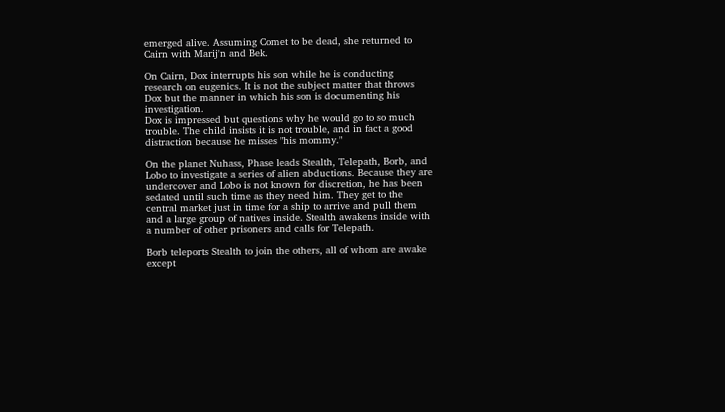emerged alive. Assuming Comet to be dead, she returned to Cairn with Marij'n and Bek.

On Cairn, Dox interrupts his son while he is conducting research on eugenics. It is not the subject matter that throws Dox but the manner in which his son is documenting his investigation.
Dox is impressed but questions why he would go to so much trouble. The child insists it is not trouble, and in fact a good distraction because he misses "his mommy."

On the planet Nuhass, Phase leads Stealth, Telepath, Borb, and Lobo to investigate a series of alien abductions. Because they are undercover and Lobo is not known for discretion, he has been sedated until such time as they need him. They get to the central market just in time for a ship to arrive and pull them and a large group of natives inside. Stealth awakens inside with a number of other prisoners and calls for Telepath.

Borb teleports Stealth to join the others, all of whom are awake except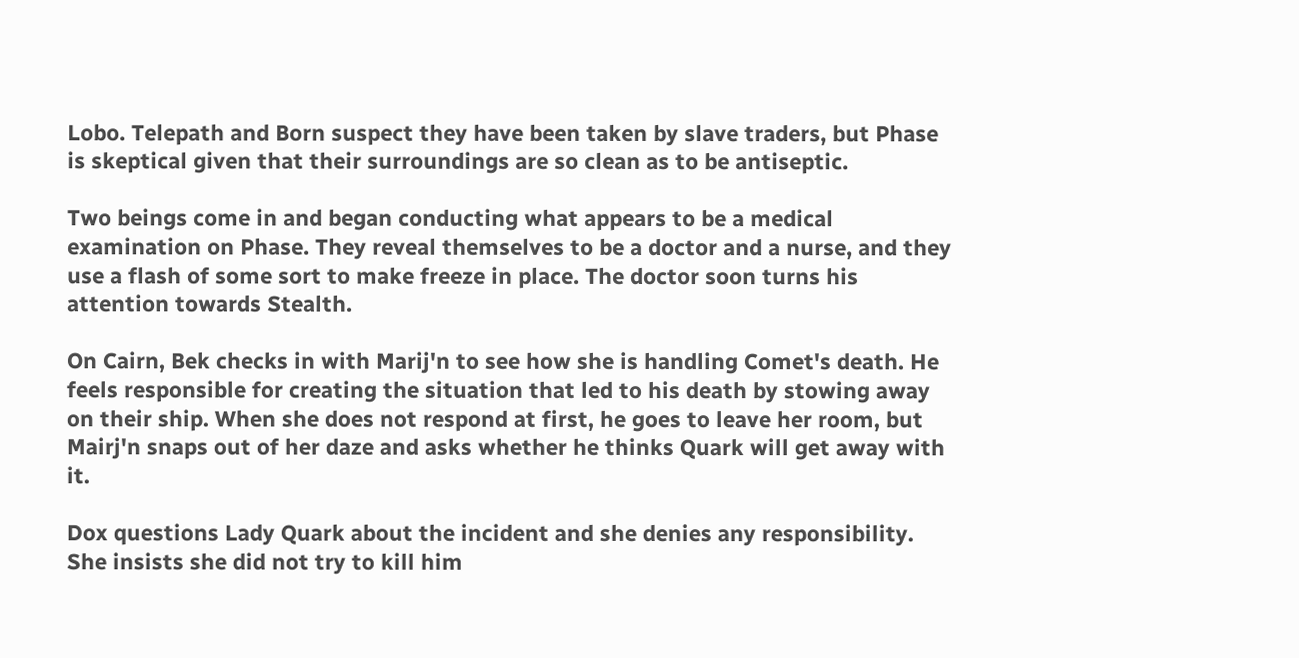Lobo. Telepath and Born suspect they have been taken by slave traders, but Phase is skeptical given that their surroundings are so clean as to be antiseptic.

Two beings come in and began conducting what appears to be a medical examination on Phase. They reveal themselves to be a doctor and a nurse, and they use a flash of some sort to make freeze in place. The doctor soon turns his attention towards Stealth.

On Cairn, Bek checks in with Marij'n to see how she is handling Comet's death. He feels responsible for creating the situation that led to his death by stowing away on their ship. When she does not respond at first, he goes to leave her room, but Mairj'n snaps out of her daze and asks whether he thinks Quark will get away with it.

Dox questions Lady Quark about the incident and she denies any responsibility. She insists she did not try to kill him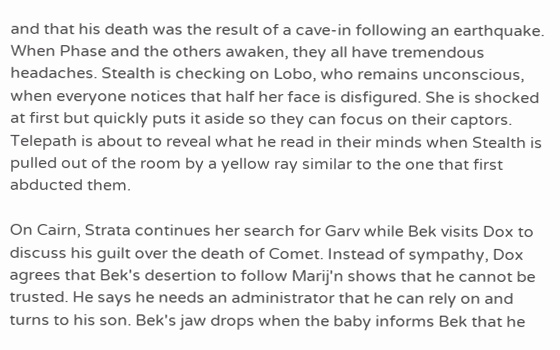and that his death was the result of a cave-in following an earthquake.
When Phase and the others awaken, they all have tremendous headaches. Stealth is checking on Lobo, who remains unconscious, when everyone notices that half her face is disfigured. She is shocked at first but quickly puts it aside so they can focus on their captors. Telepath is about to reveal what he read in their minds when Stealth is pulled out of the room by a yellow ray similar to the one that first abducted them.

On Cairn, Strata continues her search for Garv while Bek visits Dox to discuss his guilt over the death of Comet. Instead of sympathy, Dox agrees that Bek's desertion to follow Marij'n shows that he cannot be trusted. He says he needs an administrator that he can rely on and turns to his son. Bek's jaw drops when the baby informs Bek that he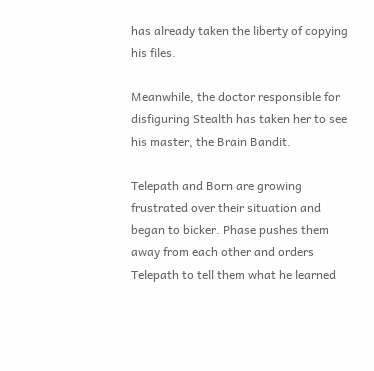has already taken the liberty of copying his files.

Meanwhile, the doctor responsible for disfiguring Stealth has taken her to see his master, the Brain Bandit.

Telepath and Born are growing frustrated over their situation and began to bicker. Phase pushes them away from each other and orders Telepath to tell them what he learned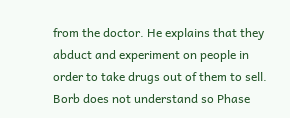from the doctor. He explains that they abduct and experiment on people in order to take drugs out of them to sell. Borb does not understand so Phase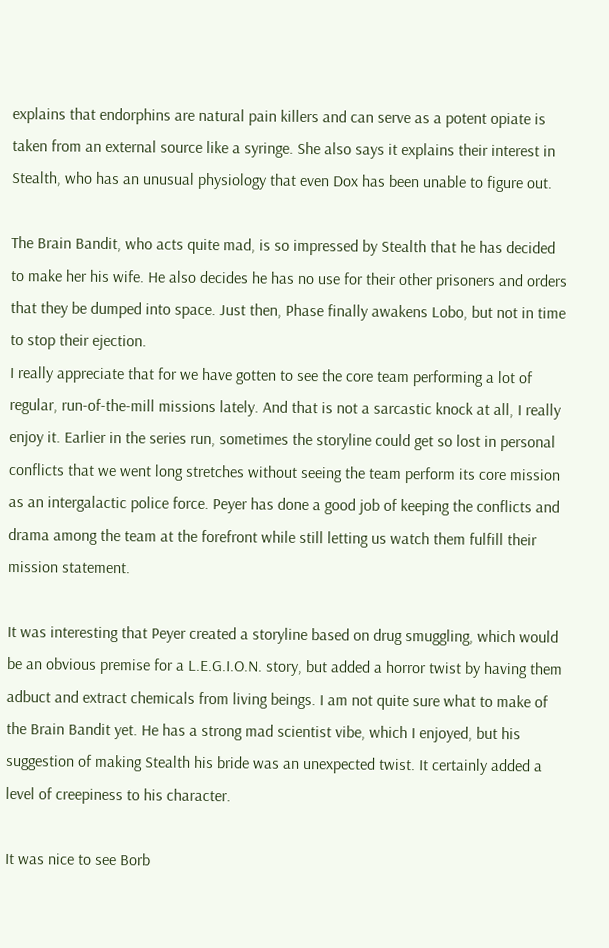explains that endorphins are natural pain killers and can serve as a potent opiate is taken from an external source like a syringe. She also says it explains their interest in Stealth, who has an unusual physiology that even Dox has been unable to figure out.

The Brain Bandit, who acts quite mad, is so impressed by Stealth that he has decided to make her his wife. He also decides he has no use for their other prisoners and orders that they be dumped into space. Just then, Phase finally awakens Lobo, but not in time to stop their ejection.
I really appreciate that for we have gotten to see the core team performing a lot of regular, run-of-the-mill missions lately. And that is not a sarcastic knock at all, I really enjoy it. Earlier in the series run, sometimes the storyline could get so lost in personal conflicts that we went long stretches without seeing the team perform its core mission as an intergalactic police force. Peyer has done a good job of keeping the conflicts and drama among the team at the forefront while still letting us watch them fulfill their mission statement.

It was interesting that Peyer created a storyline based on drug smuggling, which would be an obvious premise for a L.E.G.I.O.N. story, but added a horror twist by having them adbuct and extract chemicals from living beings. I am not quite sure what to make of the Brain Bandit yet. He has a strong mad scientist vibe, which I enjoyed, but his suggestion of making Stealth his bride was an unexpected twist. It certainly added a level of creepiness to his character.

It was nice to see Borb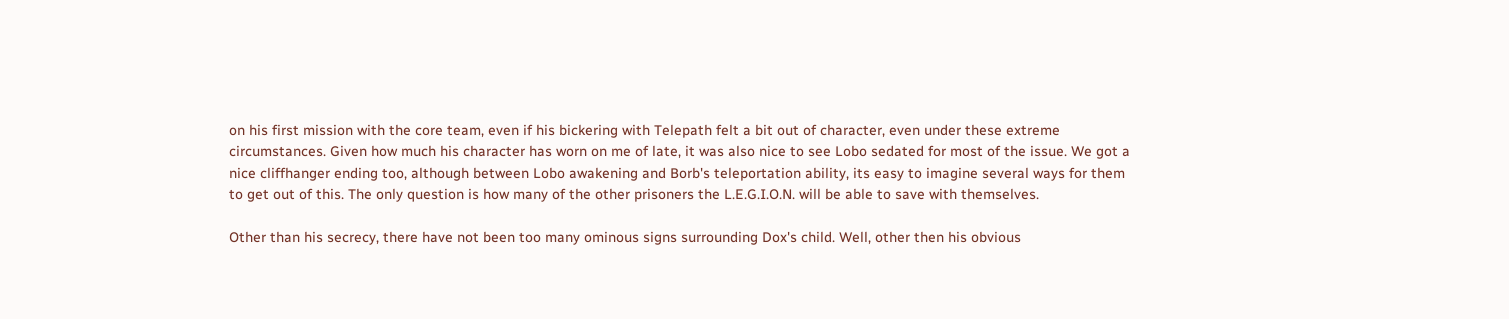on his first mission with the core team, even if his bickering with Telepath felt a bit out of character, even under these extreme circumstances. Given how much his character has worn on me of late, it was also nice to see Lobo sedated for most of the issue. We got a nice cliffhanger ending too, although between Lobo awakening and Borb's teleportation ability, its easy to imagine several ways for them to get out of this. The only question is how many of the other prisoners the L.E.G.I.O.N. will be able to save with themselves.

Other than his secrecy, there have not been too many ominous signs surrounding Dox's child. Well, other then his obvious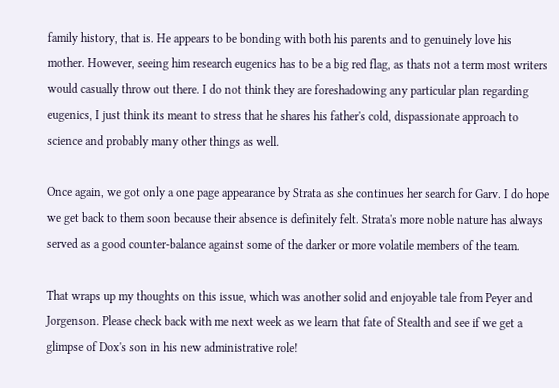family history, that is. He appears to be bonding with both his parents and to genuinely love his mother. However, seeing him research eugenics has to be a big red flag, as thats not a term most writers would casually throw out there. I do not think they are foreshadowing any particular plan regarding eugenics, I just think its meant to stress that he shares his father's cold, dispassionate approach to science and probably many other things as well.

Once again, we got only a one page appearance by Strata as she continues her search for Garv. I do hope we get back to them soon because their absence is definitely felt. Strata's more noble nature has always served as a good counter-balance against some of the darker or more volatile members of the team.

That wraps up my thoughts on this issue, which was another solid and enjoyable tale from Peyer and Jorgenson. Please check back with me next week as we learn that fate of Stealth and see if we get a glimpse of Dox's son in his new administrative role!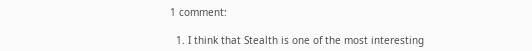1 comment:

  1. I think that Stealth is one of the most interesting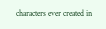characters ever created in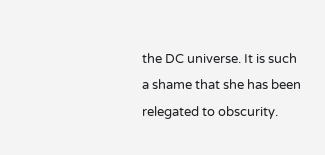the DC universe. It is such a shame that she has been relegated to obscurity.